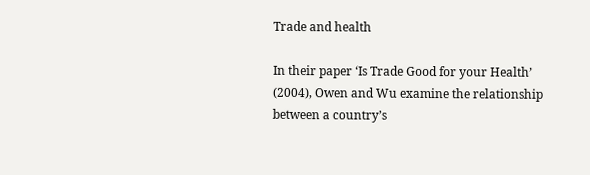Trade and health

In their paper ‘Is Trade Good for your Health’ (2004), Owen and Wu examine the relationship between a country’s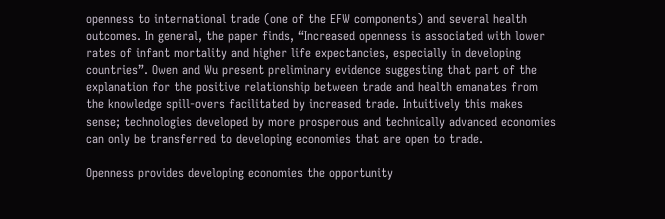openness to international trade (one of the EFW components) and several health outcomes. In general, the paper finds, “Increased openness is associated with lower rates of infant mortality and higher life expectancies, especially in developing countries”. Owen and Wu present preliminary evidence suggesting that part of the explanation for the positive relationship between trade and health emanates from the knowledge spill-overs facilitated by increased trade. Intuitively this makes sense; technologies developed by more prosperous and technically advanced economies can only be transferred to developing economies that are open to trade.

Openness provides developing economies the opportunity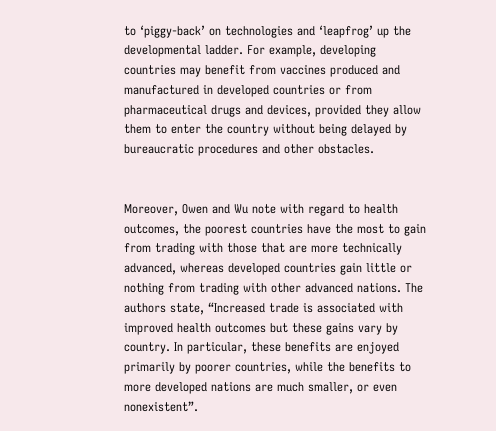to ‘piggy-back’ on technologies and ‘leapfrog’ up the developmental ladder. For example, developing countries may benefit from vaccines produced and manufactured in developed countries or from pharmaceutical drugs and devices, provided they allow them to enter the country without being delayed by bureaucratic procedures and other obstacles.


Moreover, Owen and Wu note with regard to health outcomes, the poorest countries have the most to gain from trading with those that are more technically advanced, whereas developed countries gain little or nothing from trading with other advanced nations. The authors state, “Increased trade is associated with improved health outcomes but these gains vary by country. In particular, these benefits are enjoyed primarily by poorer countries, while the benefits to more developed nations are much smaller, or even nonexistent”.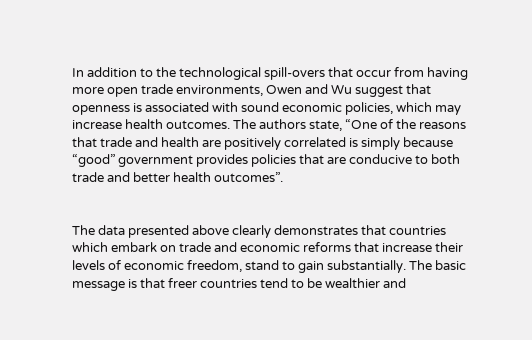In addition to the technological spill-overs that occur from having more open trade environments, Owen and Wu suggest that openness is associated with sound economic policies, which may increase health outcomes. The authors state, “One of the reasons that trade and health are positively correlated is simply because “good” government provides policies that are conducive to both trade and better health outcomes”.


The data presented above clearly demonstrates that countries which embark on trade and economic reforms that increase their levels of economic freedom, stand to gain substantially. The basic message is that freer countries tend to be wealthier and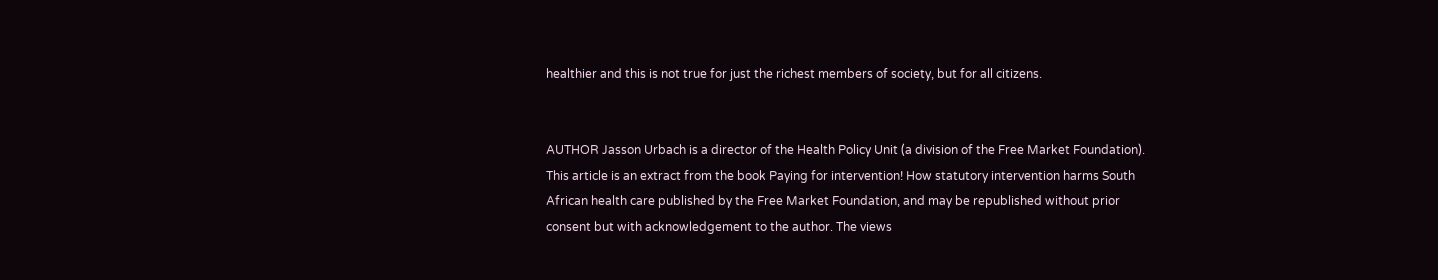healthier and this is not true for just the richest members of society, but for all citizens.


AUTHOR Jasson Urbach is a director of the Health Policy Unit (a division of the Free Market Foundation). This article is an extract from the book Paying for intervention! How statutory intervention harms South African health care published by the Free Market Foundation, and may be republished without prior consent but with acknowledgement to the author. The views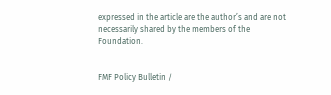expressed in the article are the author’s and are not necessarily shared by the members of the Foundation.


FMF Policy Bulletin /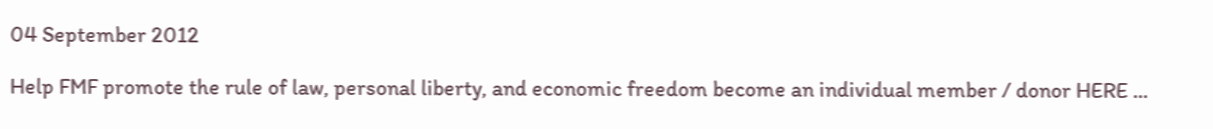04 September 2012

Help FMF promote the rule of law, personal liberty, and economic freedom become an individual member / donor HERE ...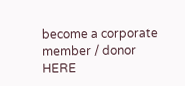become a corporate member / donor HERE